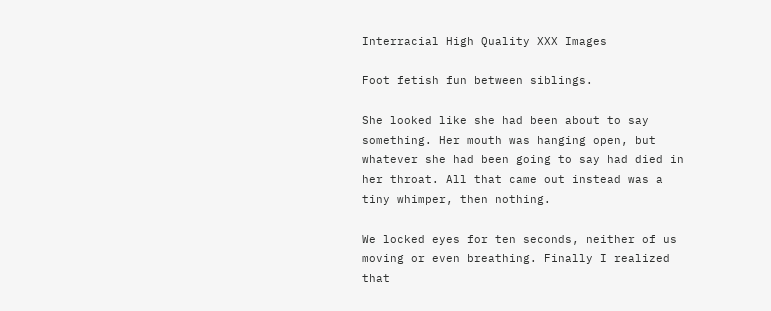Interracial High Quality XXX Images

Foot fetish fun between siblings.

She looked like she had been about to say something. Her mouth was hanging open, but whatever she had been going to say had died in her throat. All that came out instead was a tiny whimper, then nothing.

We locked eyes for ten seconds, neither of us moving or even breathing. Finally I realized that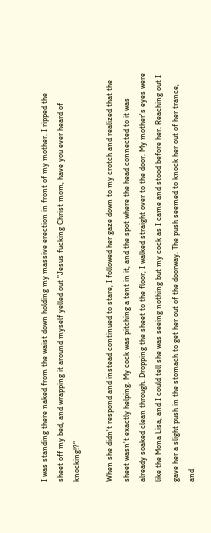I was standing there naked from the waist down holding my massive erection in front of my mother. I ripped the sheet off my bed, and wrapping it around myself yelled out "Jesus fucking Christ mom, have you ever heard of knocking!?"

When she didn't respond and instead continued to stare, I followed her gaze down to my crotch and realized that the sheet wasn't exactly helping. My cock was pitching a tent in it, and the spot where the head connected to it was already soaked clean through. Dropping the sheet to the floor, I walked straight over to the door. My mother's eyes were like the Mona Lisa, and I could tell she was seeing nothing but my cock as I came and stood before her. Reaching out I gave her a slight push in the stomach to get her out of the doorway. The push seemed to knock her out of her trance, and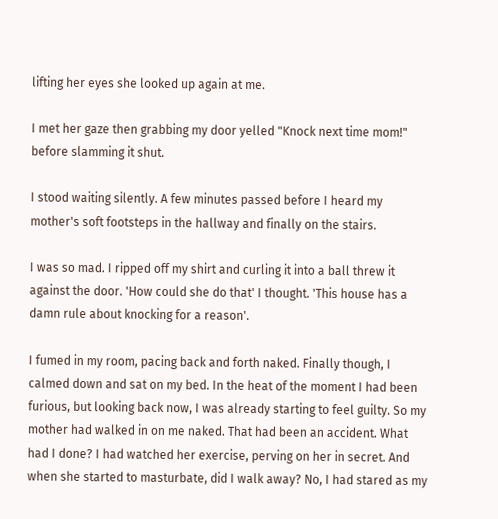lifting her eyes she looked up again at me.

I met her gaze then grabbing my door yelled "Knock next time mom!" before slamming it shut.

I stood waiting silently. A few minutes passed before I heard my mother's soft footsteps in the hallway and finally on the stairs.

I was so mad. I ripped off my shirt and curling it into a ball threw it against the door. 'How could she do that' I thought. 'This house has a damn rule about knocking for a reason'.

I fumed in my room, pacing back and forth naked. Finally though, I calmed down and sat on my bed. In the heat of the moment I had been furious, but looking back now, I was already starting to feel guilty. So my mother had walked in on me naked. That had been an accident. What had I done? I had watched her exercise, perving on her in secret. And when she started to masturbate, did I walk away? No, I had stared as my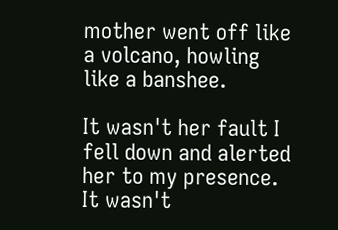mother went off like a volcano, howling like a banshee.

It wasn't her fault I fell down and alerted her to my presence. It wasn't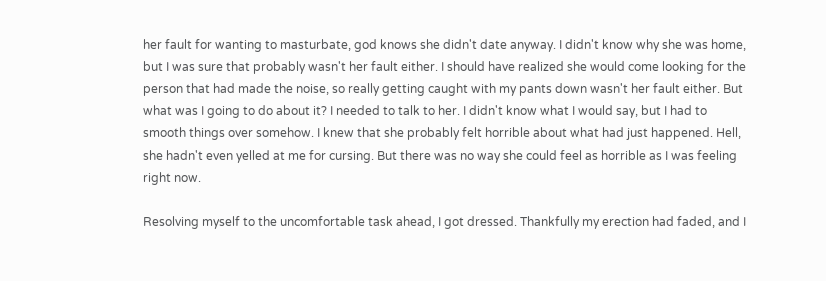her fault for wanting to masturbate, god knows she didn't date anyway. I didn't know why she was home, but I was sure that probably wasn't her fault either. I should have realized she would come looking for the person that had made the noise, so really getting caught with my pants down wasn't her fault either. But what was I going to do about it? I needed to talk to her. I didn't know what I would say, but I had to smooth things over somehow. I knew that she probably felt horrible about what had just happened. Hell, she hadn't even yelled at me for cursing. But there was no way she could feel as horrible as I was feeling right now.

Resolving myself to the uncomfortable task ahead, I got dressed. Thankfully my erection had faded, and I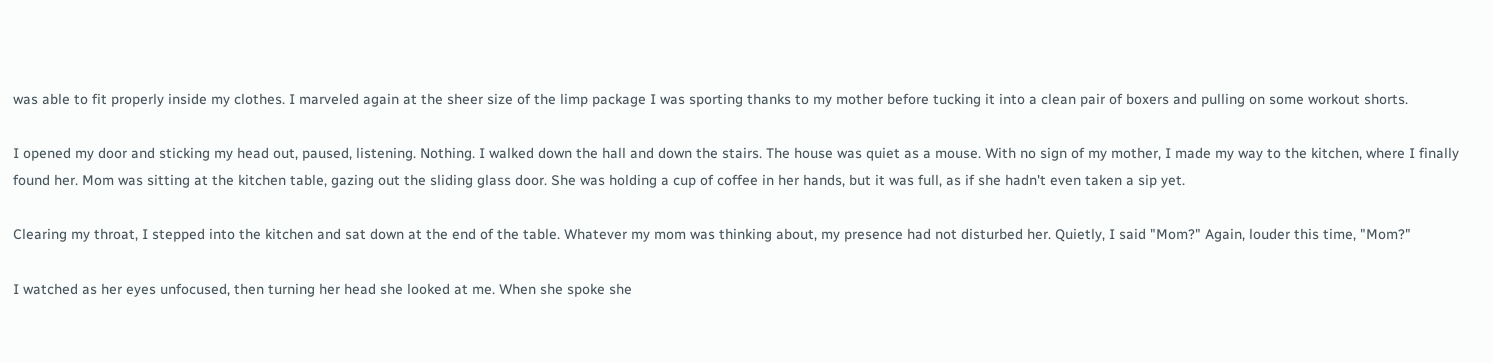was able to fit properly inside my clothes. I marveled again at the sheer size of the limp package I was sporting thanks to my mother before tucking it into a clean pair of boxers and pulling on some workout shorts.

I opened my door and sticking my head out, paused, listening. Nothing. I walked down the hall and down the stairs. The house was quiet as a mouse. With no sign of my mother, I made my way to the kitchen, where I finally found her. Mom was sitting at the kitchen table, gazing out the sliding glass door. She was holding a cup of coffee in her hands, but it was full, as if she hadn't even taken a sip yet.

Clearing my throat, I stepped into the kitchen and sat down at the end of the table. Whatever my mom was thinking about, my presence had not disturbed her. Quietly, I said "Mom?" Again, louder this time, "Mom?"

I watched as her eyes unfocused, then turning her head she looked at me. When she spoke she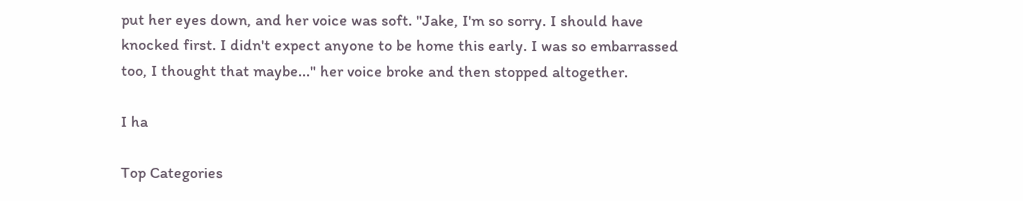put her eyes down, and her voice was soft. "Jake, I'm so sorry. I should have knocked first. I didn't expect anyone to be home this early. I was so embarrassed too, I thought that maybe..." her voice broke and then stopped altogether.

I ha

Top Categories